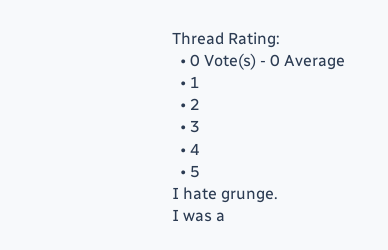Thread Rating:
  • 0 Vote(s) - 0 Average
  • 1
  • 2
  • 3
  • 4
  • 5
I hate grunge.
I was a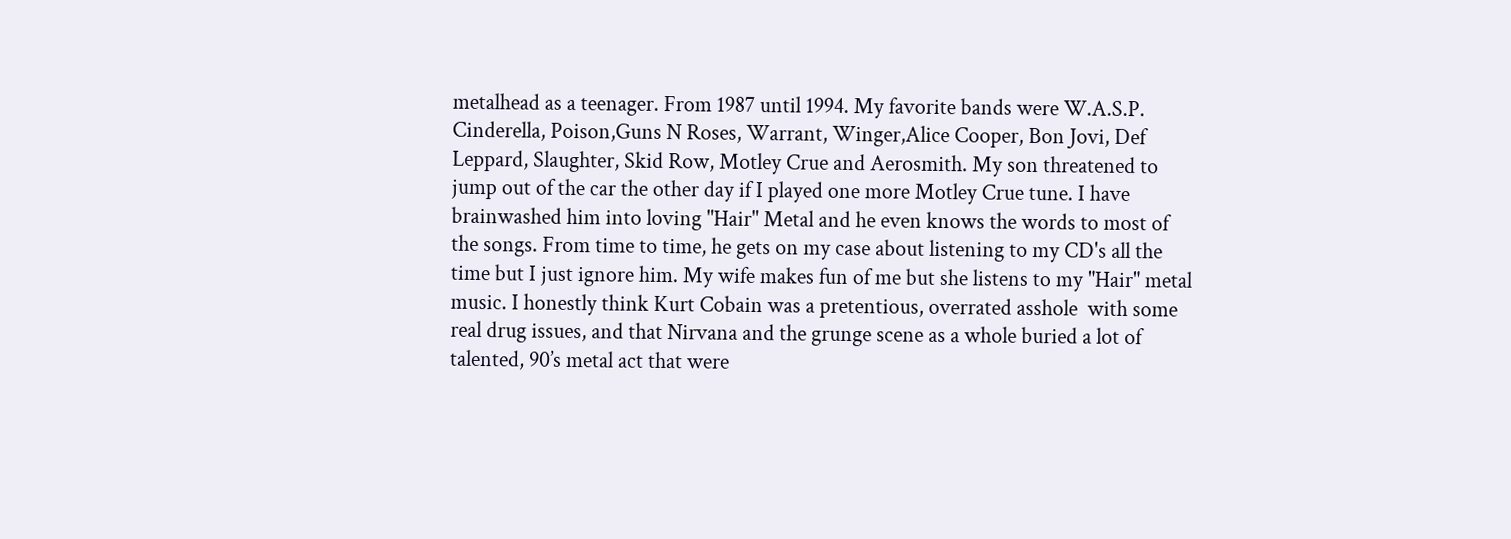metalhead as a teenager. From 1987 until 1994. My favorite bands were W.A.S.P. Cinderella, Poison,Guns N Roses, Warrant, Winger,Alice Cooper, Bon Jovi, Def Leppard, Slaughter, Skid Row, Motley Crue and Aerosmith. My son threatened to jump out of the car the other day if I played one more Motley Crue tune. I have brainwashed him into loving "Hair" Metal and he even knows the words to most of the songs. From time to time, he gets on my case about listening to my CD's all the time but I just ignore him. My wife makes fun of me but she listens to my "Hair" metal music. I honestly think Kurt Cobain was a pretentious, overrated asshole  with some real drug issues, and that Nirvana and the grunge scene as a whole buried a lot of talented, 90’s metal act that were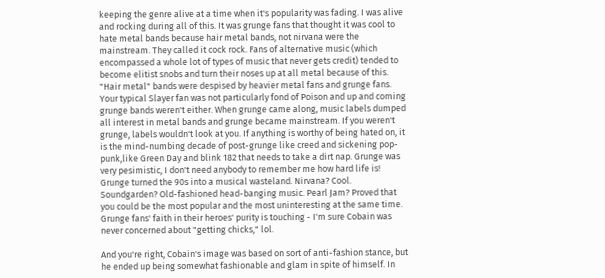keeping the genre alive at a time when it's popularity was fading. I was alive and rocking during all of this. It was grunge fans that thought it was cool to hate metal bands because hair metal bands, not nirvana were the mainstream. They called it cock rock. Fans of alternative music (which encompassed a whole lot of types of music that never gets credit) tended to become elitist snobs and turn their noses up at all metal because of this. "Hair metal" bands were despised by heavier metal fans and grunge fans. Your typical Slayer fan was not particularly fond of Poison and up and coming grunge bands weren't either. When grunge came along, music labels dumped all interest in metal bands and grunge became mainstream. If you weren't grunge, labels wouldn't look at you. If anything is worthy of being hated on, it is the mind-numbing decade of post-grunge like creed and sickening pop-punk,like Green Day and blink 182 that needs to take a dirt nap. Grunge was very pesimistic, I don't need anybody to remember me how hard life is! Grunge turned the 90s into a musical wasteland. Nirvana? Cool. Soundgarden? Old-fashioned head-banging music. Pearl Jam? Proved that you could be the most popular and the most uninteresting at the same time. Grunge fans' faith in their heroes' purity is touching - I'm sure Cobain was never concerned about "getting chicks," lol.

And you're right, Cobain's image was based on sort of anti-fashion stance, but he ended up being somewhat fashionable and glam in spite of himself. In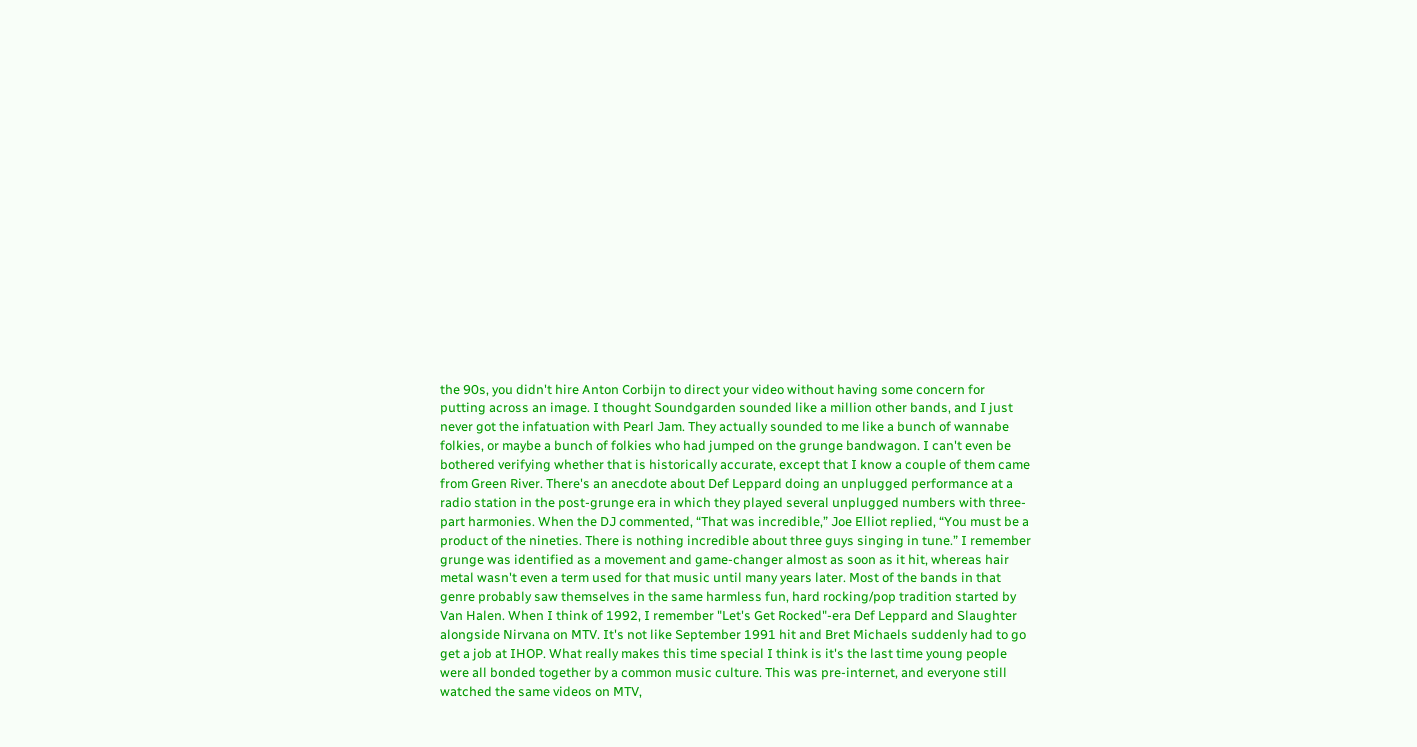the 90s, you didn't hire Anton Corbijn to direct your video without having some concern for putting across an image. I thought Soundgarden sounded like a million other bands, and I just never got the infatuation with Pearl Jam. They actually sounded to me like a bunch of wannabe folkies, or maybe a bunch of folkies who had jumped on the grunge bandwagon. I can't even be bothered verifying whether that is historically accurate, except that I know a couple of them came from Green River. There's an anecdote about Def Leppard doing an unplugged performance at a radio station in the post-grunge era in which they played several unplugged numbers with three-part harmonies. When the DJ commented, “That was incredible,” Joe Elliot replied, “You must be a product of the nineties. There is nothing incredible about three guys singing in tune.” I remember grunge was identified as a movement and game-changer almost as soon as it hit, whereas hair metal wasn't even a term used for that music until many years later. Most of the bands in that genre probably saw themselves in the same harmless fun, hard rocking/pop tradition started by Van Halen. When I think of 1992, I remember "Let's Get Rocked"-era Def Leppard and Slaughter alongside Nirvana on MTV. It's not like September 1991 hit and Bret Michaels suddenly had to go get a job at IHOP. What really makes this time special I think is it's the last time young people were all bonded together by a common music culture. This was pre-internet, and everyone still watched the same videos on MTV,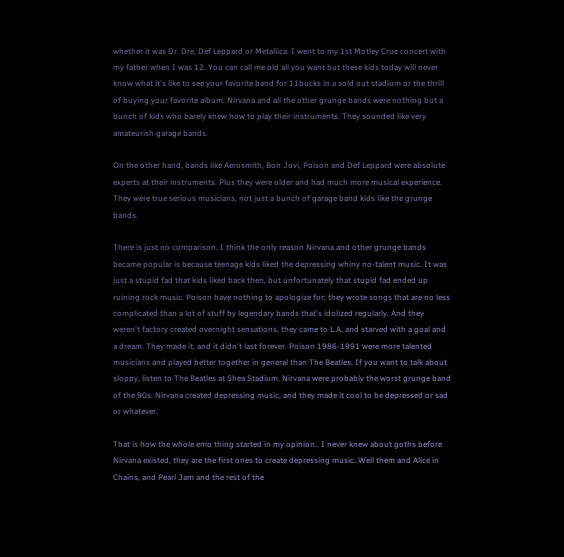whether it was Dr. Dre, Def Leppard or Metallica. I went to my 1st Motley Crue concert with my father when I was 12. You can call me old all you want but these kids today will never know what it's like to see your favorite band for 11bucks in a sold out stadium or the thrill of buying your favorite album. Nirvana and all the other grunge bands were nothing but a bunch of kids who barely knew how to play their instruments. They sounded like very amateurish garage bands.

On the other hand, bands like Aerosmith, Bon Jovi, Poison and Def Leppard were absolute experts at their instruments. Plus they were older and had much more musical experience. They were true serious musicians, not just a bunch of garage band kids like the grunge bands.

There is just no comparison. I think the only reason Nirvana and other grunge bands became popular is because teenage kids liked the depressing whiny no-talent music. It was just a stupid fad that kids liked back then, but unfortunately that stupid fad ended up ruining rock music. Poison have nothing to apologize for; they wrote songs that are no less complicated than a lot of stuff by legendary bands that's idolized regularly. And they weren't factory created overnight sensations, they came to L.A. and starved with a goal and a dream. They made it, and it didn't last forever. Poison 1986-1991 were more talented musicians and played better together in general than The Beatles. If you want to talk about sloppy, listen to The Beatles at Shea Stadium. Nirvana were probably the worst grunge band of the 90s. Nirvana created depressing music, and they made it cool to be depressed or sad or whatever.

That is how the whole emo thing started in my opinion.. I never knew about goths before Nirvana existed, they are the first ones to create depressing music..Well them and Alice in Chains, and Pearl Jam and the rest of the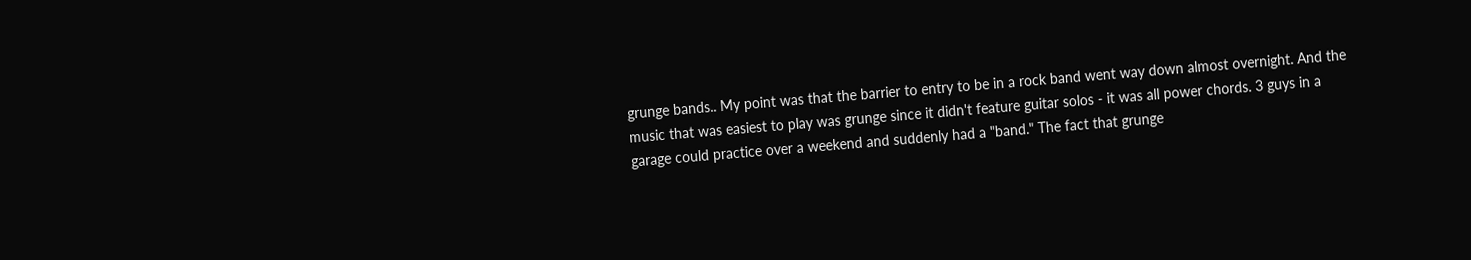grunge bands.. My point was that the barrier to entry to be in a rock band went way down almost overnight. And the music that was easiest to play was grunge since it didn't feature guitar solos - it was all power chords. 3 guys in a garage could practice over a weekend and suddenly had a "band." The fact that grunge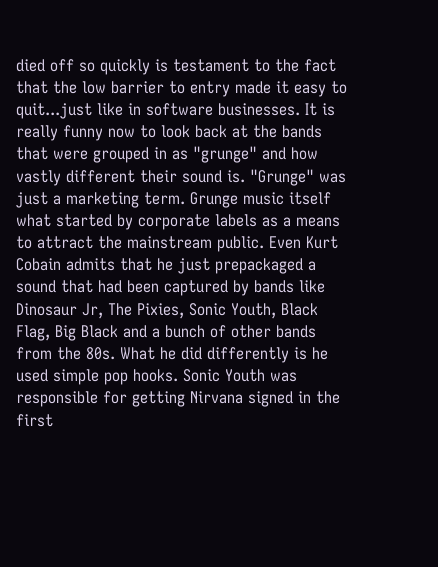died off so quickly is testament to the fact that the low barrier to entry made it easy to quit...just like in software businesses. It is really funny now to look back at the bands that were grouped in as "grunge" and how vastly different their sound is. "Grunge" was just a marketing term. Grunge music itself what started by corporate labels as a means to attract the mainstream public. Even Kurt Cobain admits that he just prepackaged a sound that had been captured by bands like Dinosaur Jr, The Pixies, Sonic Youth, Black Flag, Big Black and a bunch of other bands from the 80s. What he did differently is he used simple pop hooks. Sonic Youth was responsible for getting Nirvana signed in the first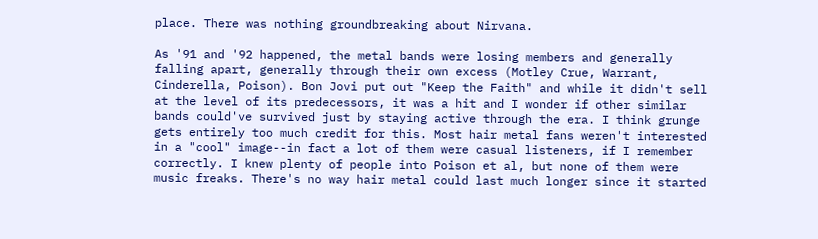place. There was nothing groundbreaking about Nirvana.

As '91 and '92 happened, the metal bands were losing members and generally falling apart, generally through their own excess (Motley Crue, Warrant, Cinderella, Poison). Bon Jovi put out "Keep the Faith" and while it didn't sell at the level of its predecessors, it was a hit and I wonder if other similar bands could've survived just by staying active through the era. I think grunge gets entirely too much credit for this. Most hair metal fans weren't interested in a "cool" image--in fact a lot of them were casual listeners, if I remember correctly. I knew plenty of people into Poison et al, but none of them were music freaks. There's no way hair metal could last much longer since it started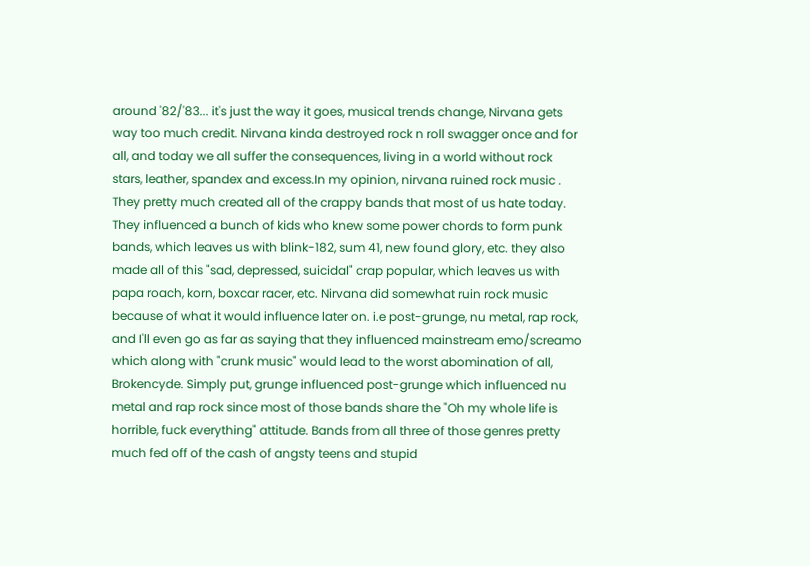around '82/'83... it's just the way it goes, musical trends change, Nirvana gets way too much credit. Nirvana kinda destroyed rock n roll swagger once and for all, and today we all suffer the consequences, living in a world without rock stars, leather, spandex and excess.In my opinion, nirvana ruined rock music . They pretty much created all of the crappy bands that most of us hate today. They influenced a bunch of kids who knew some power chords to form punk bands, which leaves us with blink-182, sum 41, new found glory, etc. they also made all of this "sad, depressed, suicidal" crap popular, which leaves us with papa roach, korn, boxcar racer, etc. Nirvana did somewhat ruin rock music because of what it would influence later on. i.e post-grunge, nu metal, rap rock, and I'll even go as far as saying that they influenced mainstream emo/screamo which along with "crunk music" would lead to the worst abomination of all, Brokencyde. Simply put, grunge influenced post-grunge which influenced nu metal and rap rock since most of those bands share the "Oh my whole life is horrible, fuck everything" attitude. Bands from all three of those genres pretty much fed off of the cash of angsty teens and stupid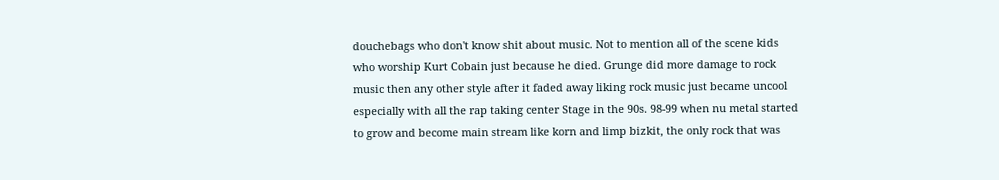douchebags who don't know shit about music. Not to mention all of the scene kids who worship Kurt Cobain just because he died. Grunge did more damage to rock music then any other style after it faded away liking rock music just became uncool especially with all the rap taking center Stage in the 90s. 98-99 when nu metal started to grow and become main stream like korn and limp bizkit, the only rock that was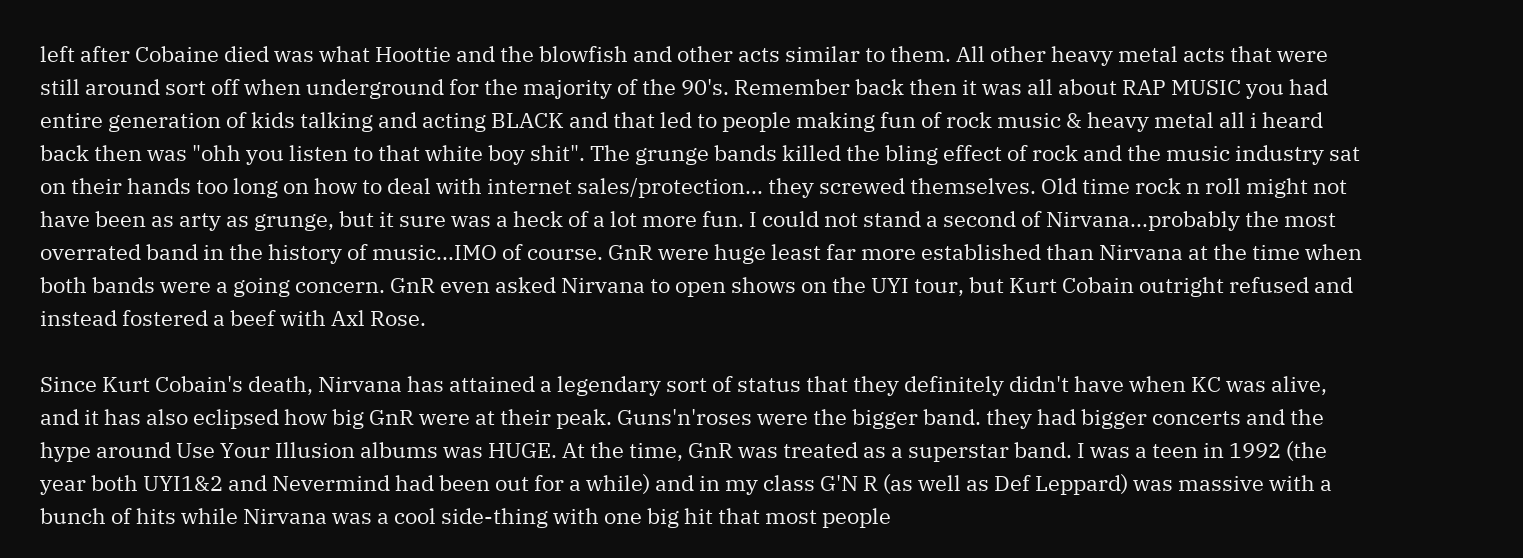left after Cobaine died was what Hoottie and the blowfish and other acts similar to them. All other heavy metal acts that were still around sort off when underground for the majority of the 90's. Remember back then it was all about RAP MUSIC you had entire generation of kids talking and acting BLACK and that led to people making fun of rock music & heavy metal all i heard back then was "ohh you listen to that white boy shit". The grunge bands killed the bling effect of rock and the music industry sat on their hands too long on how to deal with internet sales/protection... they screwed themselves. Old time rock n roll might not have been as arty as grunge, but it sure was a heck of a lot more fun. I could not stand a second of Nirvana...probably the most overrated band in the history of music...IMO of course. GnR were huge least far more established than Nirvana at the time when both bands were a going concern. GnR even asked Nirvana to open shows on the UYI tour, but Kurt Cobain outright refused and instead fostered a beef with Axl Rose.

Since Kurt Cobain's death, Nirvana has attained a legendary sort of status that they definitely didn't have when KC was alive, and it has also eclipsed how big GnR were at their peak. Guns'n'roses were the bigger band. they had bigger concerts and the hype around Use Your Illusion albums was HUGE. At the time, GnR was treated as a superstar band. I was a teen in 1992 (the year both UYI1&2 and Nevermind had been out for a while) and in my class G'N R (as well as Def Leppard) was massive with a bunch of hits while Nirvana was a cool side-thing with one big hit that most people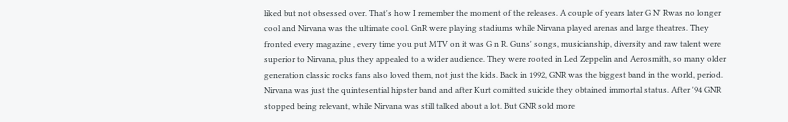liked but not obsessed over. That's how I remember the moment of the releases. A couple of years later G N' Rwas no longer cool and Nirvana was the ultimate cool. GnR were playing stadiums while Nirvana played arenas and large theatres. They fronted every magazine , every time you put MTV on it was G n R. Guns' songs, musicianship, diversity and raw talent were superior to Nirvana, plus they appealed to a wider audience. They were rooted in Led Zeppelin and Aerosmith, so many older generation classic rocks fans also loved them, not just the kids. Back in 1992, GNR was the biggest band in the world, period. Nirvana was just the quintesential hipster band and after Kurt comitted suicide they obtained immortal status. After '94 GNR stopped being relevant, while Nirvana was still talked about a lot. But GNR sold more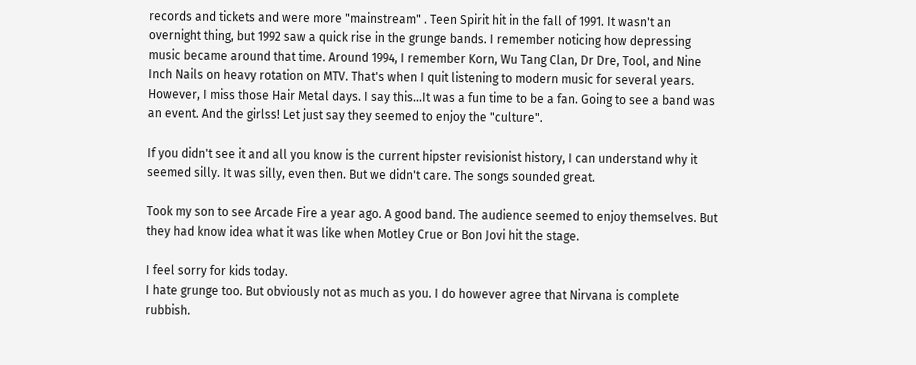records and tickets and were more "mainstream" . Teen Spirit hit in the fall of 1991. It wasn't an overnight thing, but 1992 saw a quick rise in the grunge bands. I remember noticing how depressing music became around that time. Around 1994, I remember Korn, Wu Tang Clan, Dr Dre, Tool, and Nine Inch Nails on heavy rotation on MTV. That's when I quit listening to modern music for several years. However, I miss those Hair Metal days. I say this...It was a fun time to be a fan. Going to see a band was an event. And the girlss! Let just say they seemed to enjoy the "culture".

If you didn't see it and all you know is the current hipster revisionist history, I can understand why it seemed silly. It was silly, even then. But we didn't care. The songs sounded great.

Took my son to see Arcade Fire a year ago. A good band. The audience seemed to enjoy themselves. But they had know idea what it was like when Motley Crue or Bon Jovi hit the stage.

I feel sorry for kids today.
I hate grunge too. But obviously not as much as you. I do however agree that Nirvana is complete rubbish.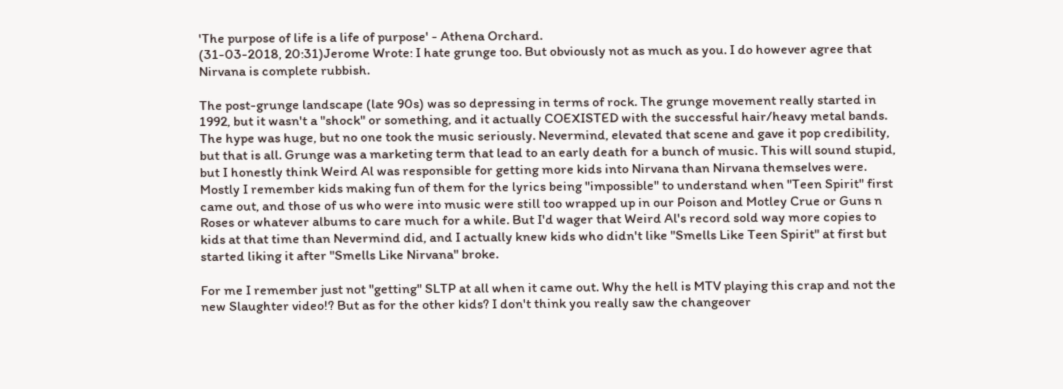'The purpose of life is a life of purpose' - Athena Orchard.
(31-03-2018, 20:31)Jerome Wrote: I hate grunge too. But obviously not as much as you. I do however agree that Nirvana is complete rubbish.

The post-grunge landscape (late 90s) was so depressing in terms of rock. The grunge movement really started in 1992, but it wasn't a "shock" or something, and it actually COEXISTED with the successful hair/heavy metal bands. The hype was huge, but no one took the music seriously. Nevermind, elevated that scene and gave it pop credibility, but that is all. Grunge was a marketing term that lead to an early death for a bunch of music. This will sound stupid, but I honestly think Weird Al was responsible for getting more kids into Nirvana than Nirvana themselves were. Mostly I remember kids making fun of them for the lyrics being "impossible" to understand when "Teen Spirit" first came out, and those of us who were into music were still too wrapped up in our Poison and Motley Crue or Guns n Roses or whatever albums to care much for a while. But I'd wager that Weird Al's record sold way more copies to kids at that time than Nevermind did, and I actually knew kids who didn't like "Smells Like Teen Spirit" at first but started liking it after "Smells Like Nirvana" broke.

For me I remember just not "getting" SLTP at all when it came out. Why the hell is MTV playing this crap and not the new Slaughter video!? But as for the other kids? I don't think you really saw the changeover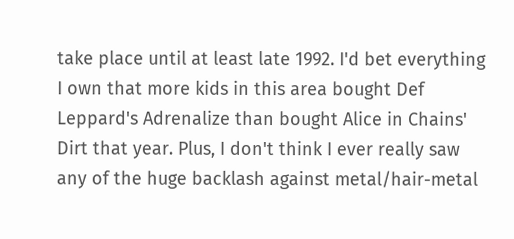take place until at least late 1992. I'd bet everything I own that more kids in this area bought Def Leppard's Adrenalize than bought Alice in Chains' Dirt that year. Plus, I don't think I ever really saw any of the huge backlash against metal/hair-metal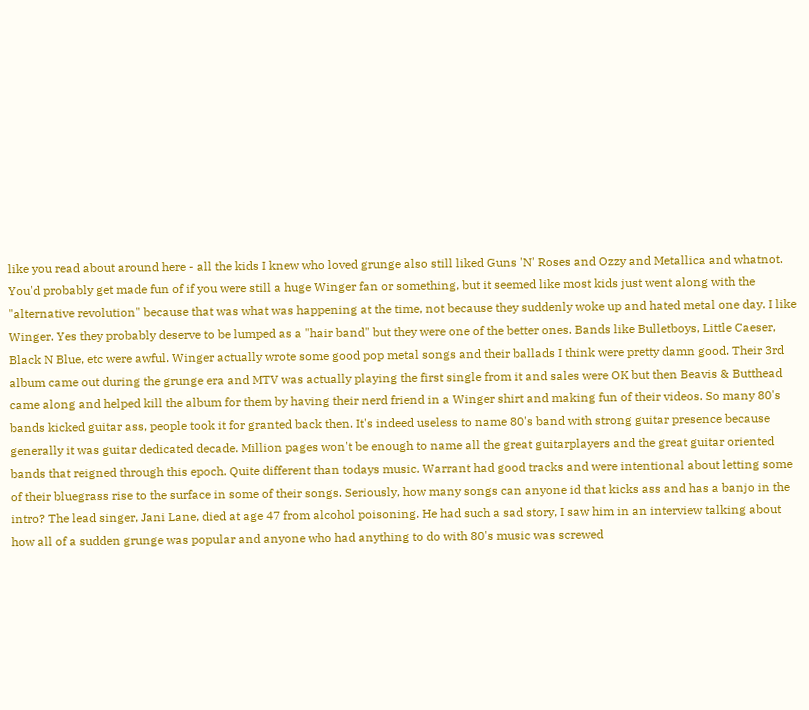like you read about around here - all the kids I knew who loved grunge also still liked Guns 'N' Roses and Ozzy and Metallica and whatnot. You'd probably get made fun of if you were still a huge Winger fan or something, but it seemed like most kids just went along with the "alternative revolution" because that was what was happening at the time, not because they suddenly woke up and hated metal one day. I like Winger. Yes they probably deserve to be lumped as a "hair band" but they were one of the better ones. Bands like Bulletboys, Little Caeser, Black N Blue, etc were awful. Winger actually wrote some good pop metal songs and their ballads I think were pretty damn good. Their 3rd album came out during the grunge era and MTV was actually playing the first single from it and sales were OK but then Beavis & Butthead came along and helped kill the album for them by having their nerd friend in a Winger shirt and making fun of their videos. So many 80's bands kicked guitar ass, people took it for granted back then. It's indeed useless to name 80's band with strong guitar presence because generally it was guitar dedicated decade. Million pages won't be enough to name all the great guitarplayers and the great guitar oriented bands that reigned through this epoch. Quite different than todays music. Warrant had good tracks and were intentional about letting some of their bluegrass rise to the surface in some of their songs. Seriously, how many songs can anyone id that kicks ass and has a banjo in the intro? The lead singer, Jani Lane, died at age 47 from alcohol poisoning. He had such a sad story, I saw him in an interview talking about how all of a sudden grunge was popular and anyone who had anything to do with 80's music was screwed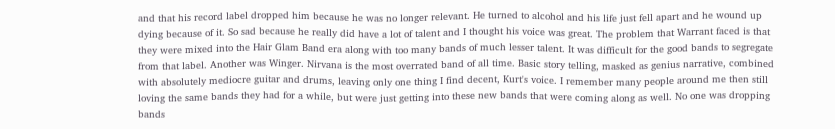and that his record label dropped him because he was no longer relevant. He turned to alcohol and his life just fell apart and he wound up dying because of it. So sad because he really did have a lot of talent and I thought his voice was great. The problem that Warrant faced is that they were mixed into the Hair Glam Band era along with too many bands of much lesser talent. It was difficult for the good bands to segregate from that label. Another was Winger. Nirvana is the most overrated band of all time. Basic story telling, masked as genius narrative, combined with absolutely mediocre guitar and drums, leaving only one thing I find decent, Kurt's voice. I remember many people around me then still loving the same bands they had for a while, but were just getting into these new bands that were coming along as well. No one was dropping bands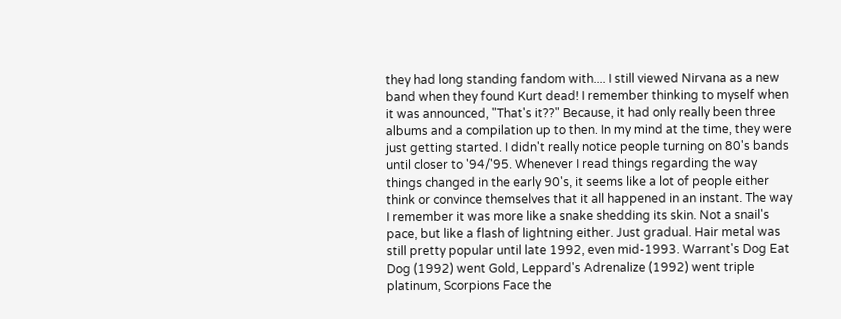they had long standing fandom with.... I still viewed Nirvana as a new band when they found Kurt dead! I remember thinking to myself when it was announced, "That's it??" Because, it had only really been three albums and a compilation up to then. In my mind at the time, they were just getting started. I didn't really notice people turning on 80's bands until closer to '94/'95. Whenever I read things regarding the way things changed in the early 90's, it seems like a lot of people either think or convince themselves that it all happened in an instant. The way I remember it was more like a snake shedding its skin. Not a snail's pace, but like a flash of lightning either. Just gradual. Hair metal was still pretty popular until late 1992, even mid-1993. Warrant's Dog Eat Dog (1992) went Gold, Leppard's Adrenalize (1992) went triple platinum, Scorpions Face the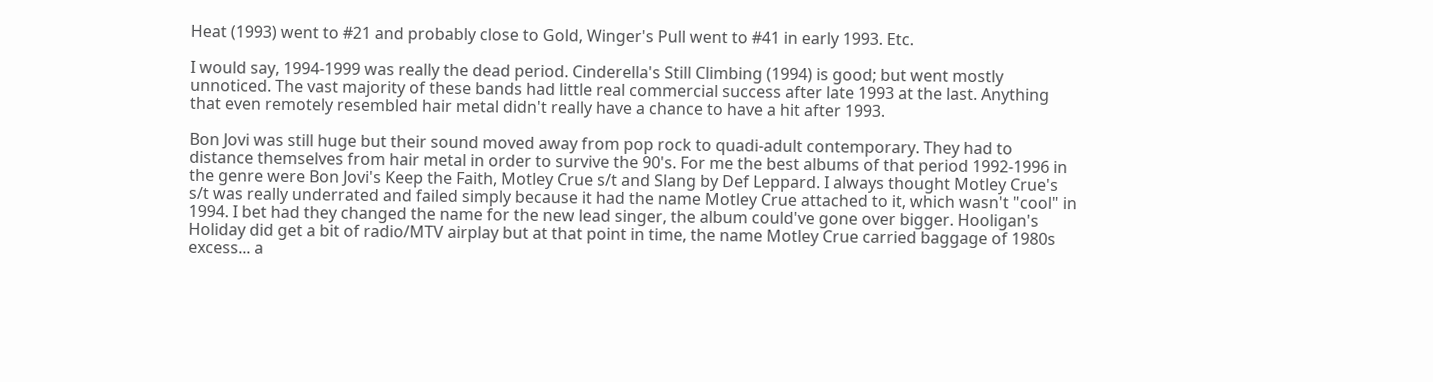Heat (1993) went to #21 and probably close to Gold, Winger's Pull went to #41 in early 1993. Etc.

I would say, 1994-1999 was really the dead period. Cinderella's Still Climbing (1994) is good; but went mostly unnoticed. The vast majority of these bands had little real commercial success after late 1993 at the last. Anything that even remotely resembled hair metal didn't really have a chance to have a hit after 1993.

Bon Jovi was still huge but their sound moved away from pop rock to quadi-adult contemporary. They had to distance themselves from hair metal in order to survive the 90's. For me the best albums of that period 1992-1996 in the genre were Bon Jovi's Keep the Faith, Motley Crue s/t and Slang by Def Leppard. I always thought Motley Crue's s/t was really underrated and failed simply because it had the name Motley Crue attached to it, which wasn't "cool" in 1994. I bet had they changed the name for the new lead singer, the album could've gone over bigger. Hooligan's Holiday did get a bit of radio/MTV airplay but at that point in time, the name Motley Crue carried baggage of 1980s excess... a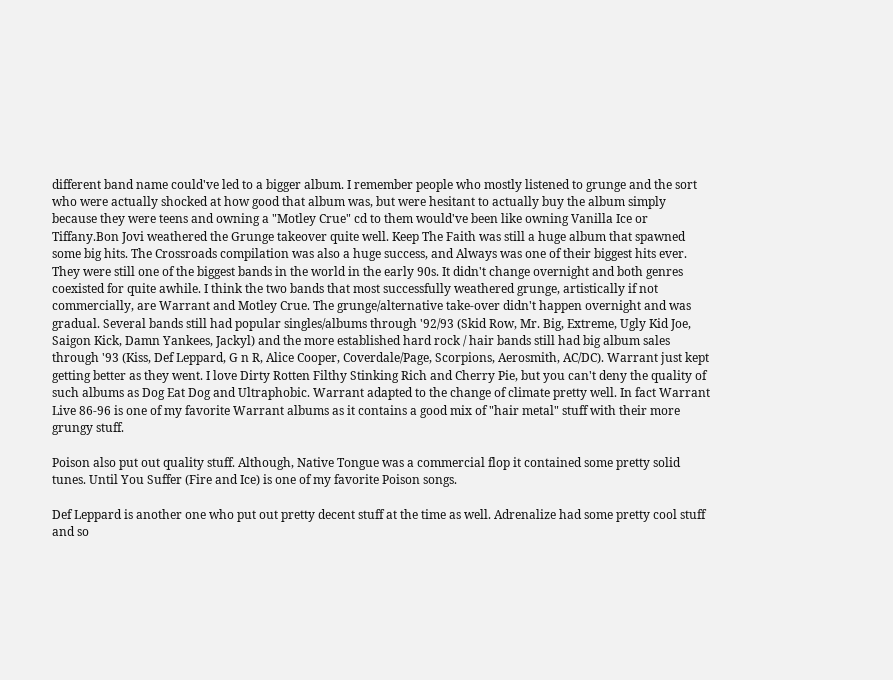different band name could've led to a bigger album. I remember people who mostly listened to grunge and the sort who were actually shocked at how good that album was, but were hesitant to actually buy the album simply because they were teens and owning a "Motley Crue" cd to them would've been like owning Vanilla Ice or Tiffany.Bon Jovi weathered the Grunge takeover quite well. Keep The Faith was still a huge album that spawned some big hits. The Crossroads compilation was also a huge success, and Always was one of their biggest hits ever. They were still one of the biggest bands in the world in the early 90s. It didn't change overnight and both genres coexisted for quite awhile. I think the two bands that most successfully weathered grunge, artistically if not commercially, are Warrant and Motley Crue. The grunge/alternative take-over didn't happen overnight and was gradual. Several bands still had popular singles/albums through '92/93 (Skid Row, Mr. Big, Extreme, Ugly Kid Joe, Saigon Kick, Damn Yankees, Jackyl) and the more established hard rock / hair bands still had big album sales through '93 (Kiss, Def Leppard, G n R, Alice Cooper, Coverdale/Page, Scorpions, Aerosmith, AC/DC). Warrant just kept getting better as they went. I love Dirty Rotten Filthy Stinking Rich and Cherry Pie, but you can't deny the quality of such albums as Dog Eat Dog and Ultraphobic. Warrant adapted to the change of climate pretty well. In fact Warrant Live 86-96 is one of my favorite Warrant albums as it contains a good mix of "hair metal" stuff with their more grungy stuff.

Poison also put out quality stuff. Although, Native Tongue was a commercial flop it contained some pretty solid tunes. Until You Suffer (Fire and Ice) is one of my favorite Poison songs.

Def Leppard is another one who put out pretty decent stuff at the time as well. Adrenalize had some pretty cool stuff and so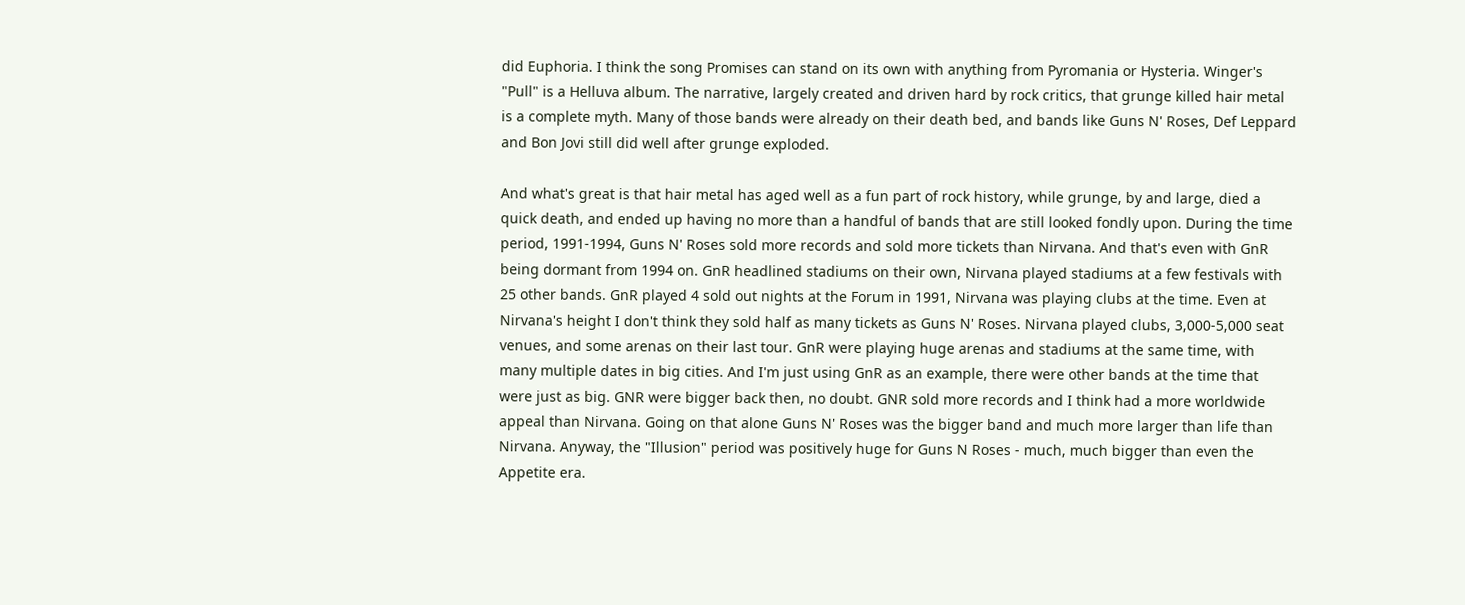did Euphoria. I think the song Promises can stand on its own with anything from Pyromania or Hysteria. Winger's "Pull" is a Helluva album. The narrative, largely created and driven hard by rock critics, that grunge killed hair metal is a complete myth. Many of those bands were already on their death bed, and bands like Guns N' Roses, Def Leppard and Bon Jovi still did well after grunge exploded.

And what's great is that hair metal has aged well as a fun part of rock history, while grunge, by and large, died a quick death, and ended up having no more than a handful of bands that are still looked fondly upon. During the time period, 1991-1994, Guns N' Roses sold more records and sold more tickets than Nirvana. And that's even with GnR being dormant from 1994 on. GnR headlined stadiums on their own, Nirvana played stadiums at a few festivals with 25 other bands. GnR played 4 sold out nights at the Forum in 1991, Nirvana was playing clubs at the time. Even at Nirvana's height I don't think they sold half as many tickets as Guns N' Roses. Nirvana played clubs, 3,000-5,000 seat venues, and some arenas on their last tour. GnR were playing huge arenas and stadiums at the same time, with many multiple dates in big cities. And I'm just using GnR as an example, there were other bands at the time that were just as big. GNR were bigger back then, no doubt. GNR sold more records and I think had a more worldwide appeal than Nirvana. Going on that alone Guns N' Roses was the bigger band and much more larger than life than Nirvana. Anyway, the "Illusion" period was positively huge for Guns N Roses - much, much bigger than even the Appetite era.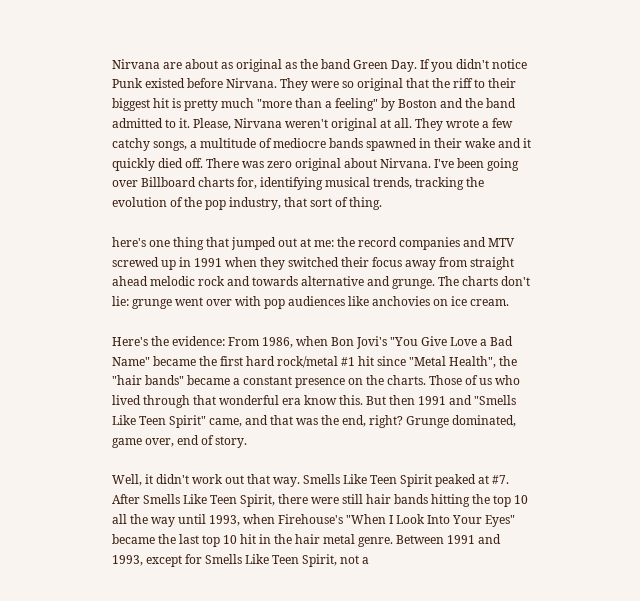Nirvana are about as original as the band Green Day. If you didn't notice Punk existed before Nirvana. They were so original that the riff to their biggest hit is pretty much "more than a feeling" by Boston and the band admitted to it. Please, Nirvana weren't original at all. They wrote a few catchy songs, a multitude of mediocre bands spawned in their wake and it quickly died off. There was zero original about Nirvana. I've been going over Billboard charts for, identifying musical trends, tracking the evolution of the pop industry, that sort of thing.

here's one thing that jumped out at me: the record companies and MTV screwed up in 1991 when they switched their focus away from straight ahead melodic rock and towards alternative and grunge. The charts don't lie: grunge went over with pop audiences like anchovies on ice cream.

Here's the evidence: From 1986, when Bon Jovi's "You Give Love a Bad Name" became the first hard rock/metal #1 hit since "Metal Health", the "hair bands" became a constant presence on the charts. Those of us who lived through that wonderful era know this. But then 1991 and "Smells Like Teen Spirit" came, and that was the end, right? Grunge dominated, game over, end of story.

Well, it didn't work out that way. Smells Like Teen Spirit peaked at #7. After Smells Like Teen Spirit, there were still hair bands hitting the top 10 all the way until 1993, when Firehouse's "When I Look Into Your Eyes" became the last top 10 hit in the hair metal genre. Between 1991 and 1993, except for Smells Like Teen Spirit, not a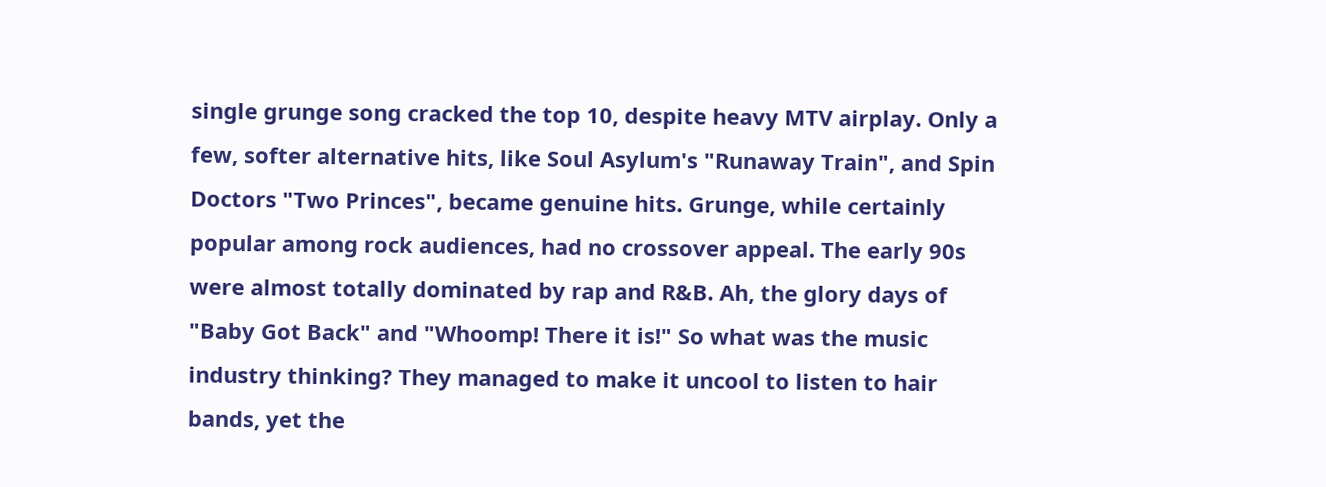single grunge song cracked the top 10, despite heavy MTV airplay. Only a few, softer alternative hits, like Soul Asylum's "Runaway Train", and Spin Doctors "Two Princes", became genuine hits. Grunge, while certainly popular among rock audiences, had no crossover appeal. The early 90s were almost totally dominated by rap and R&B. Ah, the glory days of "Baby Got Back" and "Whoomp! There it is!" So what was the music industry thinking? They managed to make it uncool to listen to hair bands, yet the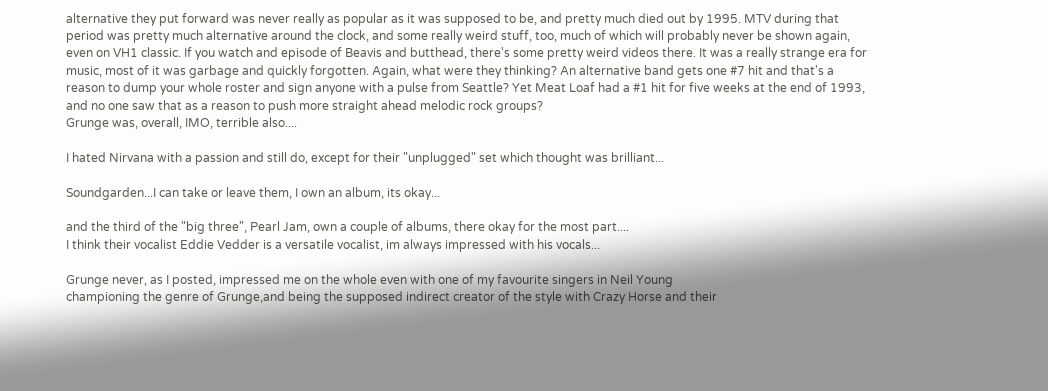alternative they put forward was never really as popular as it was supposed to be, and pretty much died out by 1995. MTV during that period was pretty much alternative around the clock, and some really weird stuff, too, much of which will probably never be shown again, even on VH1 classic. If you watch and episode of Beavis and butthead, there's some pretty weird videos there. It was a really strange era for music, most of it was garbage and quickly forgotten. Again, what were they thinking? An alternative band gets one #7 hit and that's a reason to dump your whole roster and sign anyone with a pulse from Seattle? Yet Meat Loaf had a #1 hit for five weeks at the end of 1993, and no one saw that as a reason to push more straight ahead melodic rock groups?
Grunge was, overall, IMO, terrible also....

I hated Nirvana with a passion and still do, except for their "unplugged" set which thought was brilliant...

Soundgarden...I can take or leave them, I own an album, its okay...

and the third of the "big three", Pearl Jam, own a couple of albums, there okay for the most part....
I think their vocalist Eddie Vedder is a versatile vocalist, im always impressed with his vocals...

Grunge never, as I posted, impressed me on the whole even with one of my favourite singers in Neil Young
championing the genre of Grunge,and being the supposed indirect creator of the style with Crazy Horse and their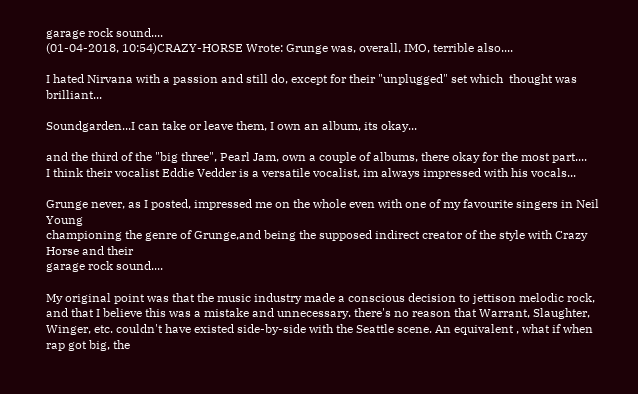garage rock sound....
(01-04-2018, 10:54)CRAZY-HORSE Wrote: Grunge was, overall, IMO, terrible also....

I hated Nirvana with a passion and still do, except for their "unplugged" set which  thought was brilliant...

Soundgarden...I can take or leave them, I own an album, its okay...

and the third of the "big three", Pearl Jam, own a couple of albums, there okay for the most part....
I think their vocalist Eddie Vedder is a versatile vocalist, im always impressed with his vocals...

Grunge never, as I posted, impressed me on the whole even with one of my favourite singers in Neil Young
championing the genre of Grunge,and being the supposed indirect creator of the style with Crazy Horse and their
garage rock sound....

My original point was that the music industry made a conscious decision to jettison melodic rock, and that I believe this was a mistake and unnecessary. there's no reason that Warrant, Slaughter, Winger, etc. couldn't have existed side-by-side with the Seattle scene. An equivalent , what if when rap got big, the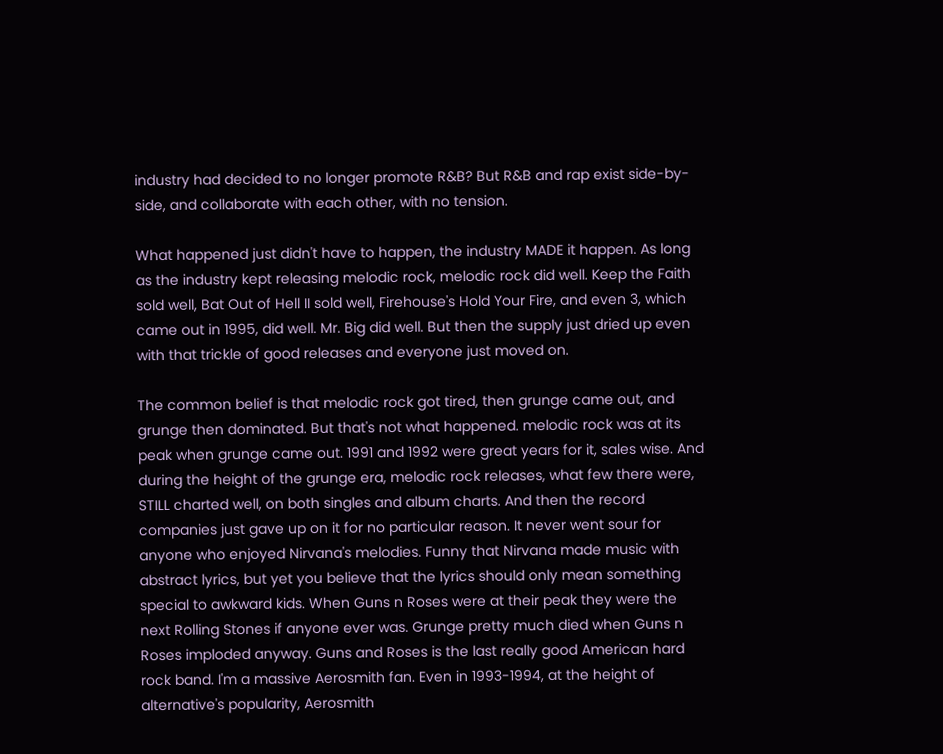industry had decided to no longer promote R&B? But R&B and rap exist side-by-side, and collaborate with each other, with no tension.

What happened just didn't have to happen, the industry MADE it happen. As long as the industry kept releasing melodic rock, melodic rock did well. Keep the Faith sold well, Bat Out of Hell II sold well, Firehouse's Hold Your Fire, and even 3, which came out in 1995, did well. Mr. Big did well. But then the supply just dried up even with that trickle of good releases and everyone just moved on.

The common belief is that melodic rock got tired, then grunge came out, and grunge then dominated. But that's not what happened. melodic rock was at its peak when grunge came out. 1991 and 1992 were great years for it, sales wise. And during the height of the grunge era, melodic rock releases, what few there were, STILL charted well, on both singles and album charts. And then the record companies just gave up on it for no particular reason. It never went sour for anyone who enjoyed Nirvana's melodies. Funny that Nirvana made music with abstract lyrics, but yet you believe that the lyrics should only mean something special to awkward kids. When Guns n Roses were at their peak they were the next Rolling Stones if anyone ever was. Grunge pretty much died when Guns n Roses imploded anyway. Guns and Roses is the last really good American hard rock band. I'm a massive Aerosmith fan. Even in 1993-1994, at the height of alternative's popularity, Aerosmith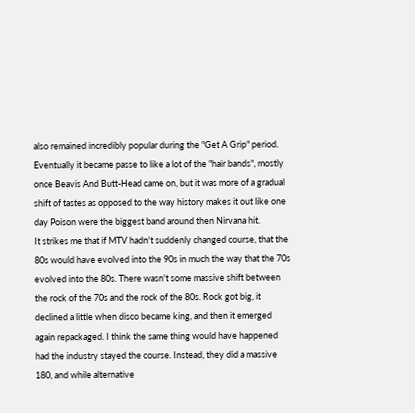also remained incredibly popular during the "Get A Grip" period. Eventually it became passe to like a lot of the "hair bands", mostly once Beavis And Butt-Head came on, but it was more of a gradual shift of tastes as opposed to the way history makes it out like one day Poison were the biggest band around then Nirvana hit.
It strikes me that if MTV hadn't suddenly changed course, that the 80s would have evolved into the 90s in much the way that the 70s evolved into the 80s. There wasn't some massive shift between the rock of the 70s and the rock of the 80s. Rock got big, it declined a little when disco became king, and then it emerged again repackaged. I think the same thing would have happened had the industry stayed the course. Instead, they did a massive 180, and while alternative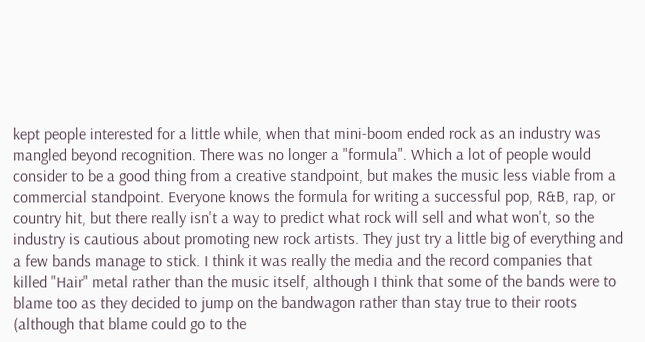kept people interested for a little while, when that mini-boom ended rock as an industry was mangled beyond recognition. There was no longer a "formula". Which a lot of people would consider to be a good thing from a creative standpoint, but makes the music less viable from a commercial standpoint. Everyone knows the formula for writing a successful pop, R&B, rap, or country hit, but there really isn't a way to predict what rock will sell and what won't, so the industry is cautious about promoting new rock artists. They just try a little big of everything and a few bands manage to stick. I think it was really the media and the record companies that killed "Hair" metal rather than the music itself, although I think that some of the bands were to blame too as they decided to jump on the bandwagon rather than stay true to their roots (although that blame could go to the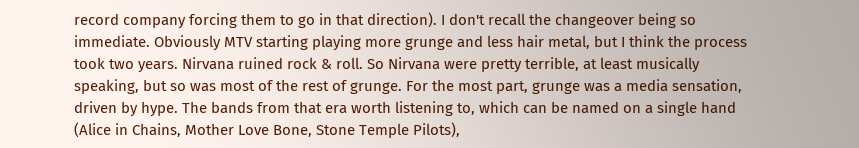record company forcing them to go in that direction). I don't recall the changeover being so immediate. Obviously MTV starting playing more grunge and less hair metal, but I think the process took two years. Nirvana ruined rock & roll. So Nirvana were pretty terrible, at least musically speaking, but so was most of the rest of grunge. For the most part, grunge was a media sensation, driven by hype. The bands from that era worth listening to, which can be named on a single hand (Alice in Chains, Mother Love Bone, Stone Temple Pilots),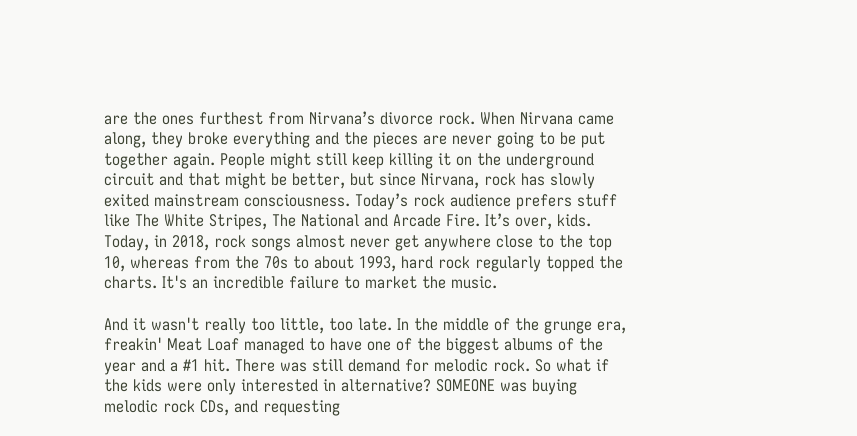are the ones furthest from Nirvana’s divorce rock. When Nirvana came along, they broke everything and the pieces are never going to be put together again. People might still keep killing it on the underground circuit and that might be better, but since Nirvana, rock has slowly exited mainstream consciousness. Today’s rock audience prefers stuff like The White Stripes, The National and Arcade Fire. It’s over, kids. Today, in 2018, rock songs almost never get anywhere close to the top 10, whereas from the 70s to about 1993, hard rock regularly topped the charts. It's an incredible failure to market the music.

And it wasn't really too little, too late. In the middle of the grunge era, freakin' Meat Loaf managed to have one of the biggest albums of the year and a #1 hit. There was still demand for melodic rock. So what if the kids were only interested in alternative? SOMEONE was buying melodic rock CDs, and requesting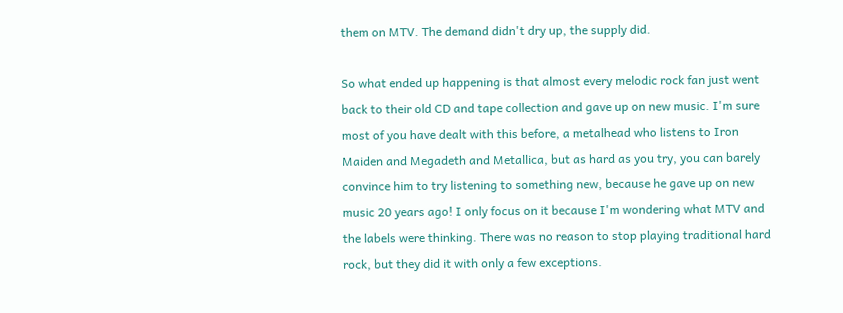them on MTV. The demand didn't dry up, the supply did.

So what ended up happening is that almost every melodic rock fan just went back to their old CD and tape collection and gave up on new music. I'm sure most of you have dealt with this before, a metalhead who listens to Iron Maiden and Megadeth and Metallica, but as hard as you try, you can barely convince him to try listening to something new, because he gave up on new music 20 years ago! I only focus on it because I'm wondering what MTV and the labels were thinking. There was no reason to stop playing traditional hard rock, but they did it with only a few exceptions.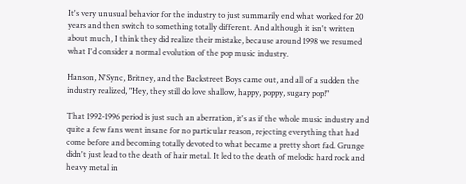It's very unusual behavior for the industry to just summarily end what worked for 20 years and then switch to something totally different. And although it isn't written about much, I think they did realize their mistake, because around 1998 we resumed what I'd consider a normal evolution of the pop music industry.

Hanson, N'Sync, Britney, and the Backstreet Boys came out, and all of a sudden the industry realized, "Hey, they still do love shallow, happy, poppy, sugary pop!"

That 1992-1996 period is just such an aberration, it's as if the whole music industry and quite a few fans went insane for no particular reason, rejecting everything that had come before and becoming totally devoted to what became a pretty short fad. Grunge didn't just lead to the death of hair metal. It led to the death of melodic hard rock and heavy metal in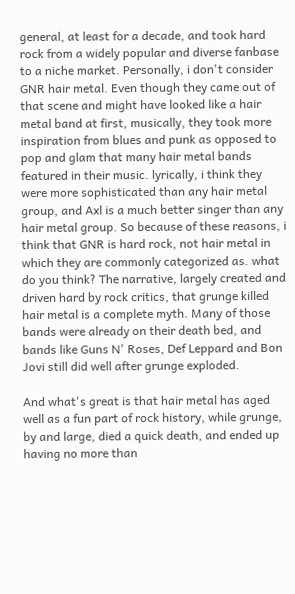general, at least for a decade, and took hard rock from a widely popular and diverse fanbase to a niche market. Personally, i don't consider GNR hair metal. Even though they came out of that scene and might have looked like a hair metal band at first, musically, they took more inspiration from blues and punk as opposed to pop and glam that many hair metal bands featured in their music. lyrically, i think they were more sophisticated than any hair metal group, and Axl is a much better singer than any hair metal group. So because of these reasons, i think that GNR is hard rock, not hair metal in which they are commonly categorized as. what do you think? The narrative, largely created and driven hard by rock critics, that grunge killed hair metal is a complete myth. Many of those bands were already on their death bed, and bands like Guns N' Roses, Def Leppard and Bon Jovi still did well after grunge exploded.

And what's great is that hair metal has aged well as a fun part of rock history, while grunge, by and large, died a quick death, and ended up having no more than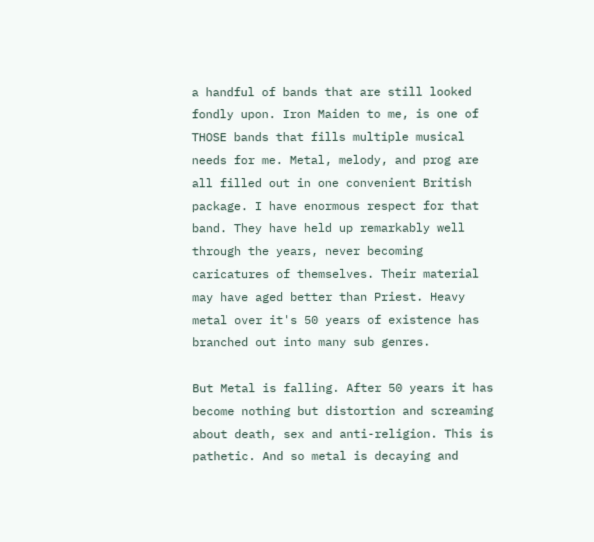a handful of bands that are still looked fondly upon. Iron Maiden to me, is one of THOSE bands that fills multiple musical needs for me. Metal, melody, and prog are all filled out in one convenient British package. I have enormous respect for that band. They have held up remarkably well through the years, never becoming caricatures of themselves. Their material may have aged better than Priest. Heavy metal over it's 50 years of existence has branched out into many sub genres.

But Metal is falling. After 50 years it has become nothing but distortion and screaming about death, sex and anti-religion. This is pathetic. And so metal is decaying and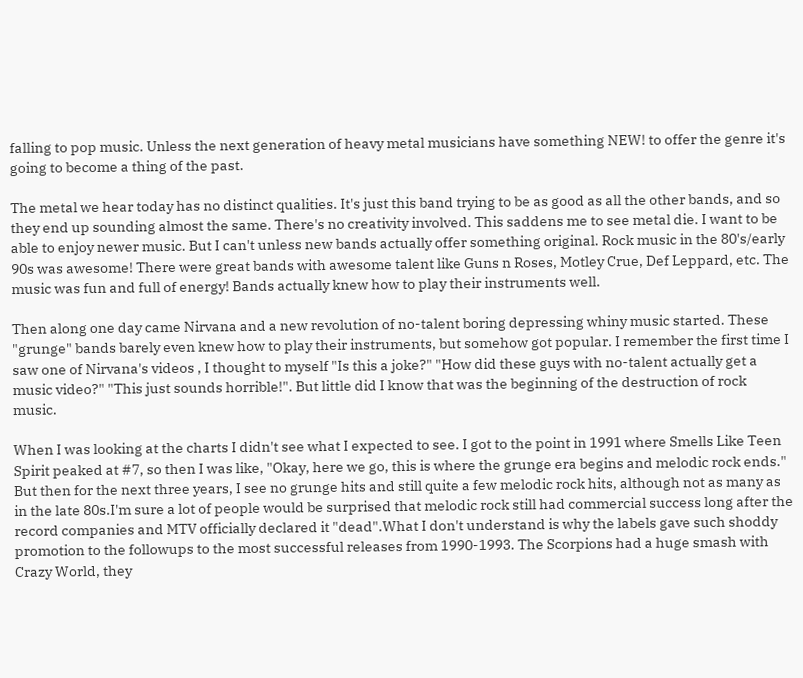falling to pop music. Unless the next generation of heavy metal musicians have something NEW! to offer the genre it's going to become a thing of the past.

The metal we hear today has no distinct qualities. It's just this band trying to be as good as all the other bands, and so they end up sounding almost the same. There's no creativity involved. This saddens me to see metal die. I want to be able to enjoy newer music. But I can't unless new bands actually offer something original. Rock music in the 80's/early 90s was awesome! There were great bands with awesome talent like Guns n Roses, Motley Crue, Def Leppard, etc. The music was fun and full of energy! Bands actually knew how to play their instruments well.

Then along one day came Nirvana and a new revolution of no-talent boring depressing whiny music started. These "grunge" bands barely even knew how to play their instruments, but somehow got popular. I remember the first time I saw one of Nirvana's videos , I thought to myself "Is this a joke?" "How did these guys with no-talent actually get a music video?" "This just sounds horrible!". But little did I know that was the beginning of the destruction of rock music.

When I was looking at the charts I didn't see what I expected to see. I got to the point in 1991 where Smells Like Teen Spirit peaked at #7, so then I was like, "Okay, here we go, this is where the grunge era begins and melodic rock ends." But then for the next three years, I see no grunge hits and still quite a few melodic rock hits, although not as many as in the late 80s.I'm sure a lot of people would be surprised that melodic rock still had commercial success long after the record companies and MTV officially declared it "dead".What I don't understand is why the labels gave such shoddy promotion to the followups to the most successful releases from 1990-1993. The Scorpions had a huge smash with Crazy World, they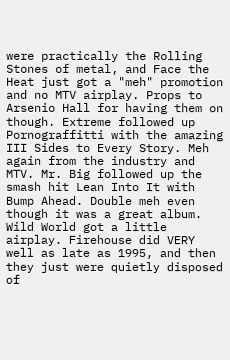were practically the Rolling Stones of metal, and Face the Heat just got a "meh" promotion and no MTV airplay. Props to Arsenio Hall for having them on though. Extreme followed up Pornograffitti with the amazing III Sides to Every Story. Meh again from the industry and MTV. Mr. Big followed up the smash hit Lean Into It with Bump Ahead. Double meh even though it was a great album. Wild World got a little airplay. Firehouse did VERY well as late as 1995, and then they just were quietly disposed of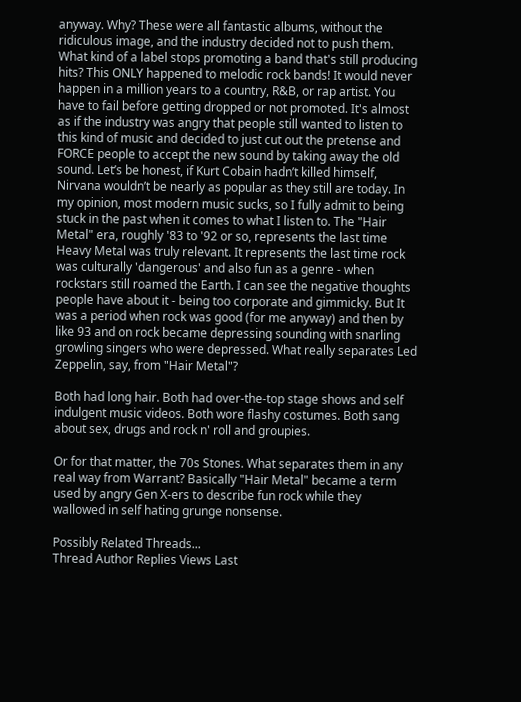anyway. Why? These were all fantastic albums, without the ridiculous image, and the industry decided not to push them. What kind of a label stops promoting a band that's still producing hits? This ONLY happened to melodic rock bands! It would never happen in a million years to a country, R&B, or rap artist. You have to fail before getting dropped or not promoted. It's almost as if the industry was angry that people still wanted to listen to this kind of music and decided to just cut out the pretense and FORCE people to accept the new sound by taking away the old sound. Let’s be honest, if Kurt Cobain hadn’t killed himself, Nirvana wouldn’t be nearly as popular as they still are today. In my opinion, most modern music sucks, so I fully admit to being stuck in the past when it comes to what I listen to. The "Hair Metal" era, roughly '83 to '92 or so, represents the last time Heavy Metal was truly relevant. It represents the last time rock was culturally 'dangerous' and also fun as a genre - when rockstars still roamed the Earth. I can see the negative thoughts people have about it - being too corporate and gimmicky. But It was a period when rock was good (for me anyway) and then by like 93 and on rock became depressing sounding with snarling growling singers who were depressed. What really separates Led Zeppelin, say, from "Hair Metal"?

Both had long hair. Both had over-the-top stage shows and self indulgent music videos. Both wore flashy costumes. Both sang about sex, drugs and rock n' roll and groupies.

Or for that matter, the 70s Stones. What separates them in any real way from Warrant? Basically "Hair Metal" became a term used by angry Gen X-ers to describe fun rock while they wallowed in self hating grunge nonsense.

Possibly Related Threads...
Thread Author Replies Views Last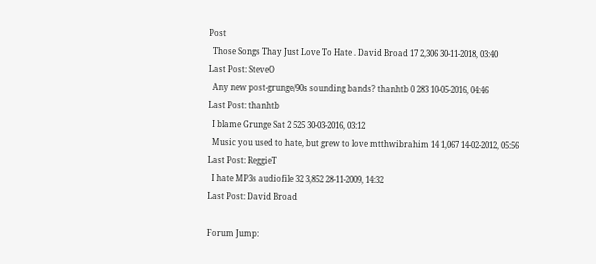Post
  Those Songs Thay Just Love To Hate . David Broad 17 2,306 30-11-2018, 03:40
Last Post: SteveO
  Any new post-grunge/90s sounding bands? thanhtb 0 283 10-05-2016, 04:46
Last Post: thanhtb
  I blame Grunge Sat 2 525 30-03-2016, 03:12
  Music you used to hate, but grew to love mtthwibrahim 14 1,067 14-02-2012, 05:56
Last Post: ReggieT
  I hate MP3s audiofile 32 3,852 28-11-2009, 14:32
Last Post: David Broad

Forum Jump: